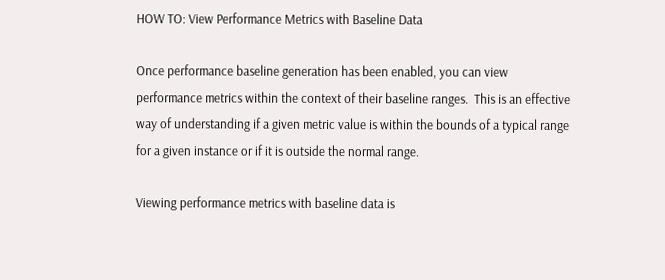HOW TO: View Performance Metrics with Baseline Data

Once performance baseline generation has been enabled, you can view performance metrics within the context of their baseline ranges.  This is an effective way of understanding if a given metric value is within the bounds of a typical range for a given instance or if it is outside the normal range.

Viewing performance metrics with baseline data is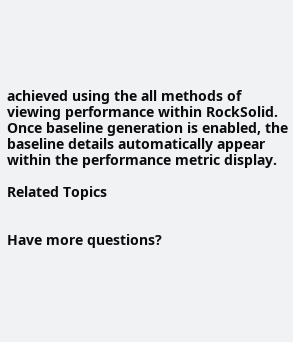achieved using the all methods of viewing performance within RockSolid.  Once baseline generation is enabled, the baseline details automatically appear within the performance metric display.

Related Topics


Have more questions?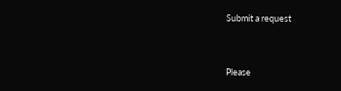Submit a request


Please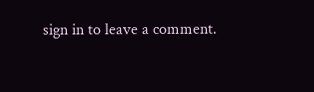sign in to leave a comment.